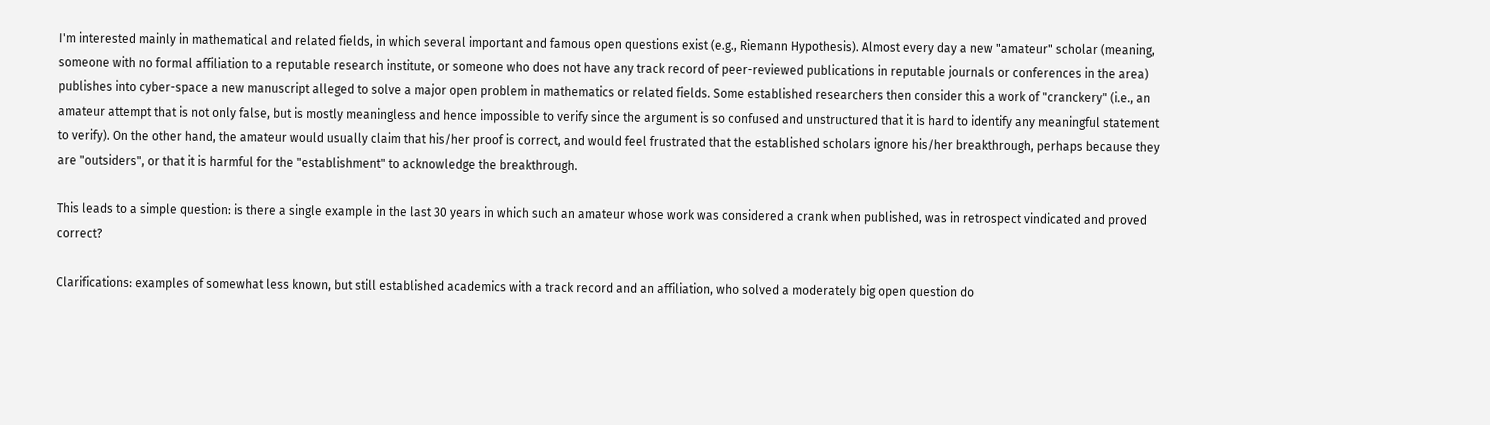I'm interested mainly in mathematical and related fields, in which several important and famous open questions exist (e.g., Riemann Hypothesis). Almost every day a new "amateur" scholar (meaning, someone with no formal affiliation to a reputable research institute, or someone who does not have any track record of peer-reviewed publications in reputable journals or conferences in the area) publishes into cyber-space a new manuscript alleged to solve a major open problem in mathematics or related fields. Some established researchers then consider this a work of "cranckery" (i.e., an amateur attempt that is not only false, but is mostly meaningless and hence impossible to verify since the argument is so confused and unstructured that it is hard to identify any meaningful statement to verify). On the other hand, the amateur would usually claim that his/her proof is correct, and would feel frustrated that the established scholars ignore his/her breakthrough, perhaps because they are "outsiders", or that it is harmful for the "establishment" to acknowledge the breakthrough.

This leads to a simple question: is there a single example in the last 30 years in which such an amateur whose work was considered a crank when published, was in retrospect vindicated and proved correct?

Clarifications: examples of somewhat less known, but still established academics with a track record and an affiliation, who solved a moderately big open question do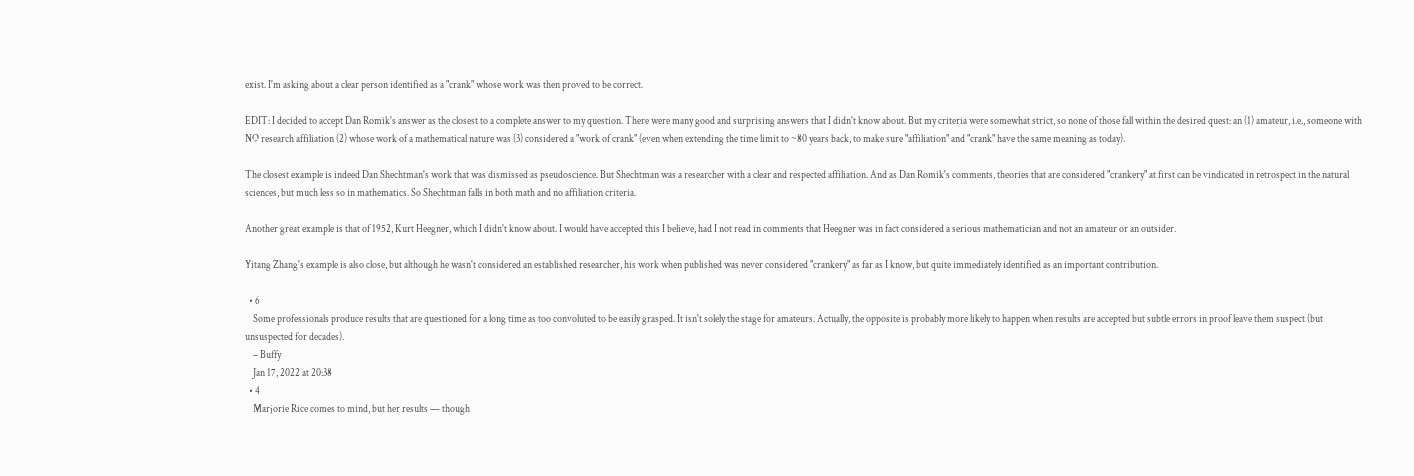exist. I'm asking about a clear person identified as a "crank" whose work was then proved to be correct.

EDIT: I decided to accept Dan Romik's answer as the closest to a complete answer to my question. There were many good and surprising answers that I didn't know about. But my criteria were somewhat strict, so none of those fall within the desired quest: an (1) amateur, i.e., someone with NO research affiliation (2) whose work of a mathematical nature was (3) considered a "work of crank" (even when extending the time limit to ~80 years back, to make sure "affiliation" and "crank" have the same meaning as today).

The closest example is indeed Dan Shechtman's work that was dismissed as pseudoscience. But Shechtman was a researcher with a clear and respected affiliation. And as Dan Romik's comments, theories that are considered "crankery" at first can be vindicated in retrospect in the natural sciences, but much less so in mathematics. So Shechtman falls in both math and no affiliation criteria.

Another great example is that of 1952, Kurt Heegner, which I didn't know about. I would have accepted this I believe, had I not read in comments that Heegner was in fact considered a serious mathematician and not an amateur or an outsider.

Yitang Zhang's example is also close, but although he wasn't considered an established researcher, his work when published was never considered "crankery" as far as I know, but quite immediately identified as an important contribution.

  • 6
    Some professionals produce results that are questioned for a long time as too convoluted to be easily grasped. It isn't solely the stage for amateurs. Actually, the opposite is probably more likely to happen when results are accepted but subtle errors in proof leave them suspect (but unsuspected for decades).
    – Buffy
    Jan 17, 2022 at 20:38
  • 4
    Marjorie Rice comes to mind, but her results — though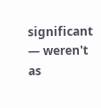significant — weren't as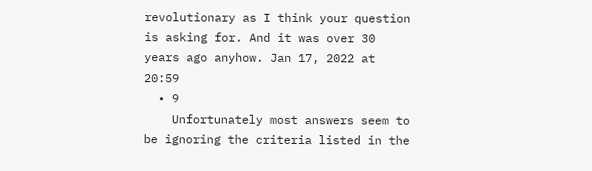revolutionary as I think your question is asking for. And it was over 30 years ago anyhow. Jan 17, 2022 at 20:59
  • 9
    Unfortunately most answers seem to be ignoring the criteria listed in the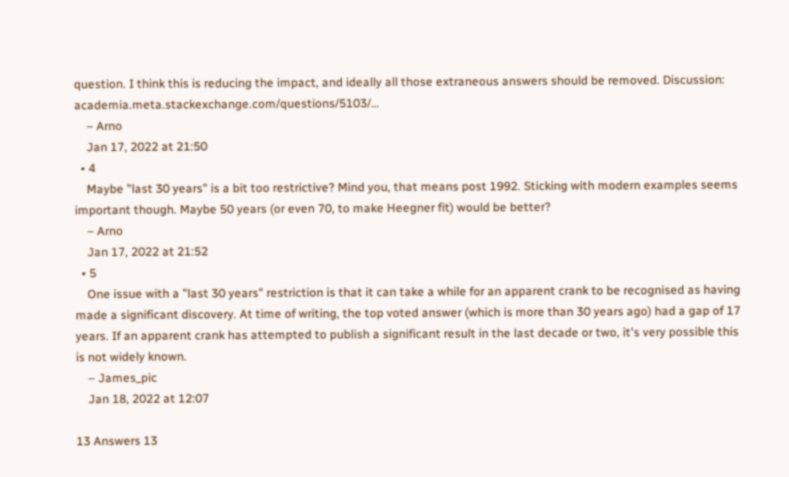question. I think this is reducing the impact, and ideally all those extraneous answers should be removed. Discussion: academia.meta.stackexchange.com/questions/5103/…
    – Arno
    Jan 17, 2022 at 21:50
  • 4
    Maybe "last 30 years" is a bit too restrictive? Mind you, that means post 1992. Sticking with modern examples seems important though. Maybe 50 years (or even 70, to make Heegner fit) would be better?
    – Arno
    Jan 17, 2022 at 21:52
  • 5
    One issue with a "last 30 years" restriction is that it can take a while for an apparent crank to be recognised as having made a significant discovery. At time of writing, the top voted answer (which is more than 30 years ago) had a gap of 17 years. If an apparent crank has attempted to publish a significant result in the last decade or two, it's very possible this is not widely known.
    – James_pic
    Jan 18, 2022 at 12:07

13 Answers 13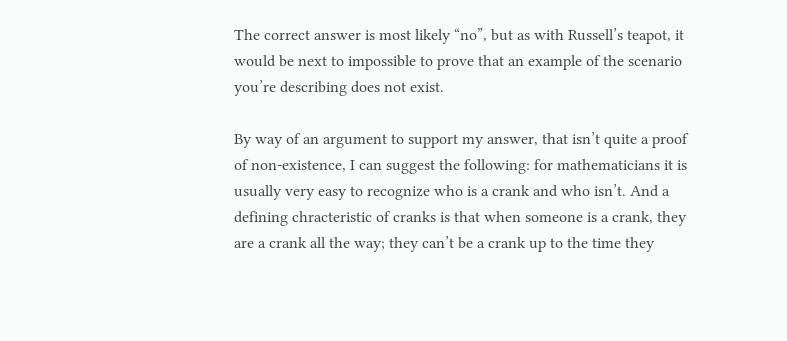The correct answer is most likely “no”, but as with Russell’s teapot, it would be next to impossible to prove that an example of the scenario you’re describing does not exist.

By way of an argument to support my answer, that isn’t quite a proof of non-existence, I can suggest the following: for mathematicians it is usually very easy to recognize who is a crank and who isn’t. And a defining chracteristic of cranks is that when someone is a crank, they are a crank all the way; they can’t be a crank up to the time they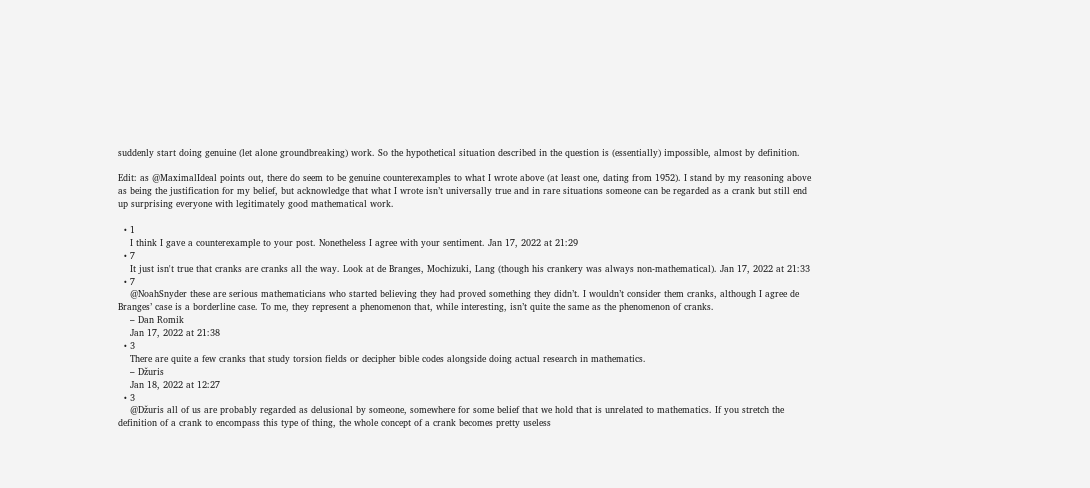suddenly start doing genuine (let alone groundbreaking) work. So the hypothetical situation described in the question is (essentially) impossible, almost by definition.

Edit: as @MaximalIdeal points out, there do seem to be genuine counterexamples to what I wrote above (at least one, dating from 1952). I stand by my reasoning above as being the justification for my belief, but acknowledge that what I wrote isn’t universally true and in rare situations someone can be regarded as a crank but still end up surprising everyone with legitimately good mathematical work.

  • 1
    I think I gave a counterexample to your post. Nonetheless I agree with your sentiment. Jan 17, 2022 at 21:29
  • 7
    It just isn't true that cranks are cranks all the way. Look at de Branges, Mochizuki, Lang (though his crankery was always non-mathematical). Jan 17, 2022 at 21:33
  • 7
    @NoahSnyder these are serious mathematicians who started believing they had proved something they didn’t. I wouldn’t consider them cranks, although I agree de Branges’ case is a borderline case. To me, they represent a phenomenon that, while interesting, isn’t quite the same as the phenomenon of cranks.
    – Dan Romik
    Jan 17, 2022 at 21:38
  • 3
    There are quite a few cranks that study torsion fields or decipher bible codes alongside doing actual research in mathematics.
    – Džuris
    Jan 18, 2022 at 12:27
  • 3
    @Džuris all of us are probably regarded as delusional by someone, somewhere for some belief that we hold that is unrelated to mathematics. If you stretch the definition of a crank to encompass this type of thing, the whole concept of a crank becomes pretty useless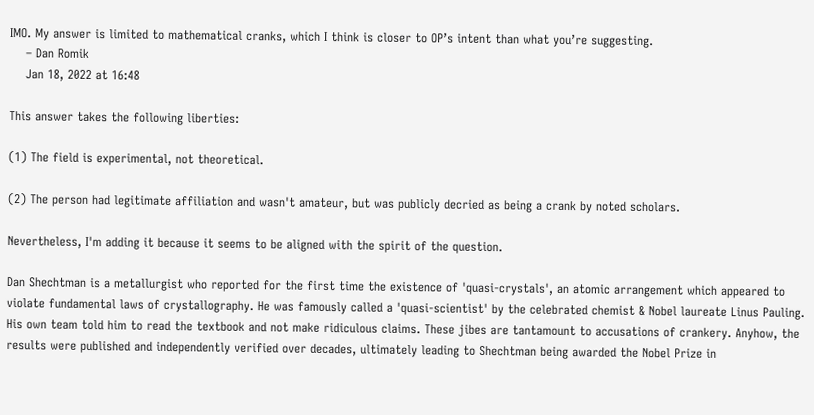IMO. My answer is limited to mathematical cranks, which I think is closer to OP’s intent than what you’re suggesting.
    – Dan Romik
    Jan 18, 2022 at 16:48

This answer takes the following liberties:

(1) The field is experimental, not theoretical.

(2) The person had legitimate affiliation and wasn't amateur, but was publicly decried as being a crank by noted scholars.

Nevertheless, I'm adding it because it seems to be aligned with the spirit of the question.

Dan Shechtman is a metallurgist who reported for the first time the existence of 'quasi-crystals', an atomic arrangement which appeared to violate fundamental laws of crystallography. He was famously called a 'quasi-scientist' by the celebrated chemist & Nobel laureate Linus Pauling. His own team told him to read the textbook and not make ridiculous claims. These jibes are tantamount to accusations of crankery. Anyhow, the results were published and independently verified over decades, ultimately leading to Shechtman being awarded the Nobel Prize in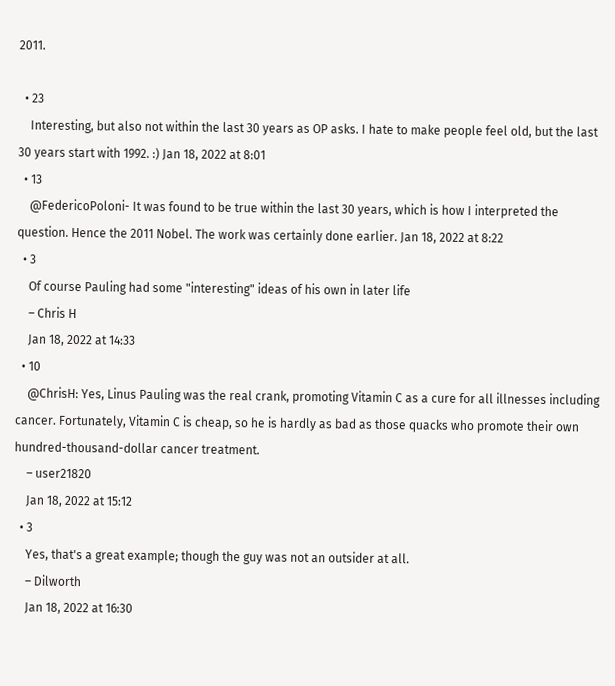2011.

  • 23
    Interesting, but also not within the last 30 years as OP asks. I hate to make people feel old, but the last 30 years start with 1992. :) Jan 18, 2022 at 8:01
  • 13
    @FedericoPoloni- It was found to be true within the last 30 years, which is how I interpreted the question. Hence the 2011 Nobel. The work was certainly done earlier. Jan 18, 2022 at 8:22
  • 3
    Of course Pauling had some "interesting" ideas of his own in later life
    – Chris H
    Jan 18, 2022 at 14:33
  • 10
    @ChrisH: Yes, Linus Pauling was the real crank, promoting Vitamin C as a cure for all illnesses including cancer. Fortunately, Vitamin C is cheap, so he is hardly as bad as those quacks who promote their own hundred-thousand-dollar cancer treatment.
    – user21820
    Jan 18, 2022 at 15:12
  • 3
    Yes, that's a great example; though the guy was not an outsider at all.
    – Dilworth
    Jan 18, 2022 at 16:30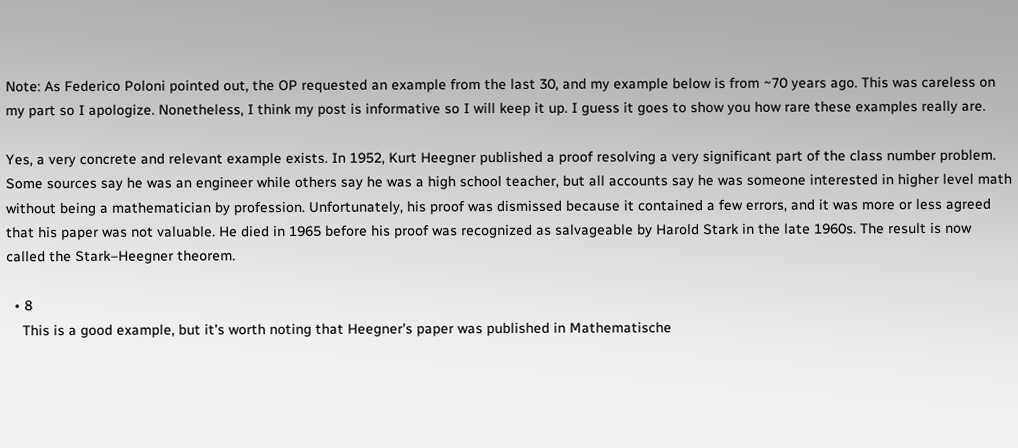Note: As Federico Poloni pointed out, the OP requested an example from the last 30, and my example below is from ~70 years ago. This was careless on my part so I apologize. Nonetheless, I think my post is informative so I will keep it up. I guess it goes to show you how rare these examples really are.

Yes, a very concrete and relevant example exists. In 1952, Kurt Heegner published a proof resolving a very significant part of the class number problem. Some sources say he was an engineer while others say he was a high school teacher, but all accounts say he was someone interested in higher level math without being a mathematician by profession. Unfortunately, his proof was dismissed because it contained a few errors, and it was more or less agreed that his paper was not valuable. He died in 1965 before his proof was recognized as salvageable by Harold Stark in the late 1960s. The result is now called the Stark–Heegner theorem.

  • 8
    This is a good example, but it's worth noting that Heegner's paper was published in Mathematische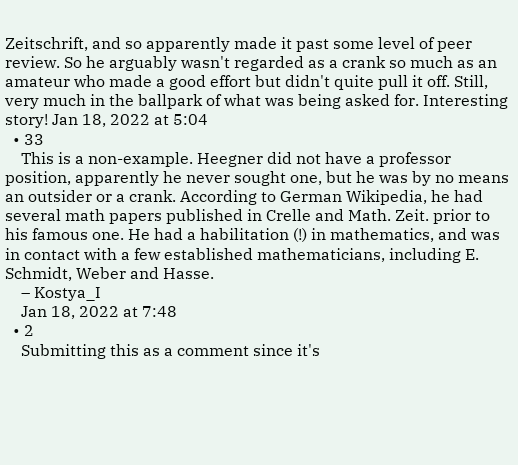Zeitschrift, and so apparently made it past some level of peer review. So he arguably wasn't regarded as a crank so much as an amateur who made a good effort but didn't quite pull it off. Still, very much in the ballpark of what was being asked for. Interesting story! Jan 18, 2022 at 5:04
  • 33
    This is a non-example. Heegner did not have a professor position, apparently he never sought one, but he was by no means an outsider or a crank. According to German Wikipedia, he had several math papers published in Crelle and Math. Zeit. prior to his famous one. He had a habilitation (!) in mathematics, and was in contact with a few established mathematicians, including E. Schmidt, Weber and Hasse.
    – Kostya_I
    Jan 18, 2022 at 7:48
  • 2
    Submitting this as a comment since it's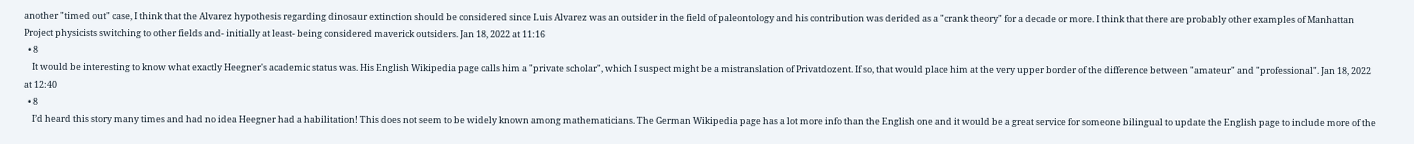another "timed out" case, I think that the Alvarez hypothesis regarding dinosaur extinction should be considered since Luis Alvarez was an outsider in the field of paleontology and his contribution was derided as a "crank theory" for a decade or more. I think that there are probably other examples of Manhattan Project physicists switching to other fields and- initially at least- being considered maverick outsiders. Jan 18, 2022 at 11:16
  • 8
    It would be interesting to know what exactly Heegner's academic status was. His English Wikipedia page calls him a "private scholar", which I suspect might be a mistranslation of Privatdozent. If so, that would place him at the very upper border of the difference between "amateur" and "professional". Jan 18, 2022 at 12:40
  • 8
    I’d heard this story many times and had no idea Heegner had a habilitation! This does not seem to be widely known among mathematicians. The German Wikipedia page has a lot more info than the English one and it would be a great service for someone bilingual to update the English page to include more of the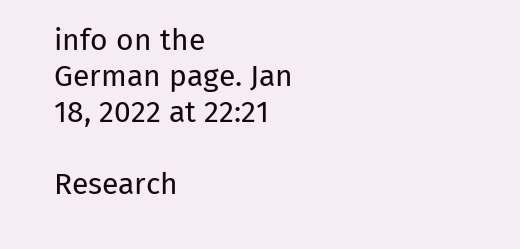info on the German page. Jan 18, 2022 at 22:21

Research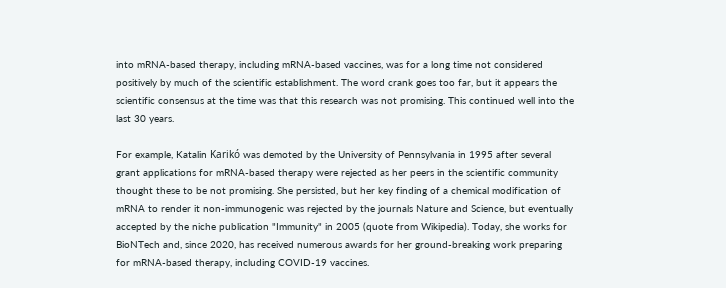into mRNA-based therapy, including mRNA-based vaccines, was for a long time not considered positively by much of the scientific establishment. The word crank goes too far, but it appears the scientific consensus at the time was that this research was not promising. This continued well into the last 30 years.

For example, Katalin Karikó was demoted by the University of Pennsylvania in 1995 after several grant applications for mRNA-based therapy were rejected as her peers in the scientific community thought these to be not promising. She persisted, but her key finding of a chemical modification of mRNA to render it non-immunogenic was rejected by the journals Nature and Science, but eventually accepted by the niche publication "Immunity" in 2005 (quote from Wikipedia). Today, she works for BioNTech and, since 2020, has received numerous awards for her ground-breaking work preparing for mRNA-based therapy, including COVID-19 vaccines.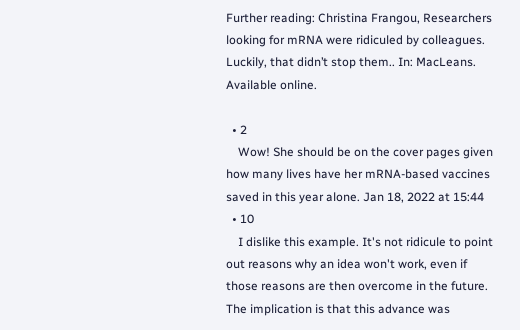Further reading: Christina Frangou, Researchers looking for mRNA were ridiculed by colleagues. Luckily, that didn’t stop them.. In: MacLeans. Available online.

  • 2
    Wow! She should be on the cover pages given how many lives have her mRNA-based vaccines saved in this year alone. Jan 18, 2022 at 15:44
  • 10
    I dislike this example. It's not ridicule to point out reasons why an idea won't work, even if those reasons are then overcome in the future. The implication is that this advance was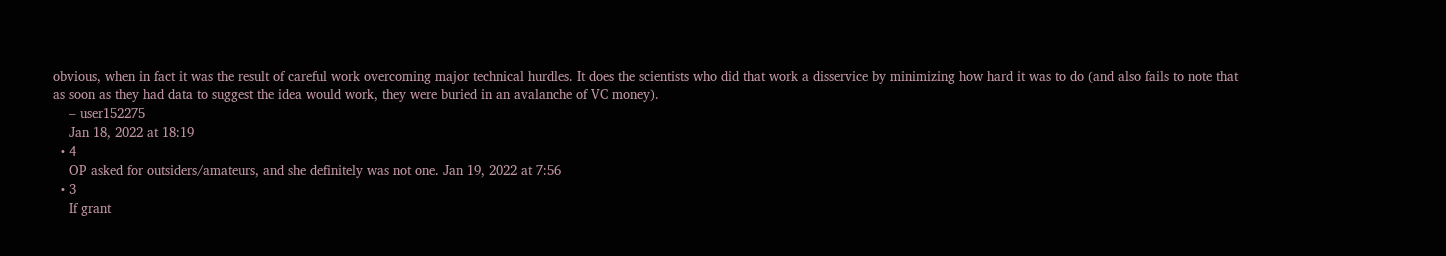obvious, when in fact it was the result of careful work overcoming major technical hurdles. It does the scientists who did that work a disservice by minimizing how hard it was to do (and also fails to note that as soon as they had data to suggest the idea would work, they were buried in an avalanche of VC money).
    – user152275
    Jan 18, 2022 at 18:19
  • 4
    OP asked for outsiders/amateurs, and she definitely was not one. Jan 19, 2022 at 7:56
  • 3
    If grant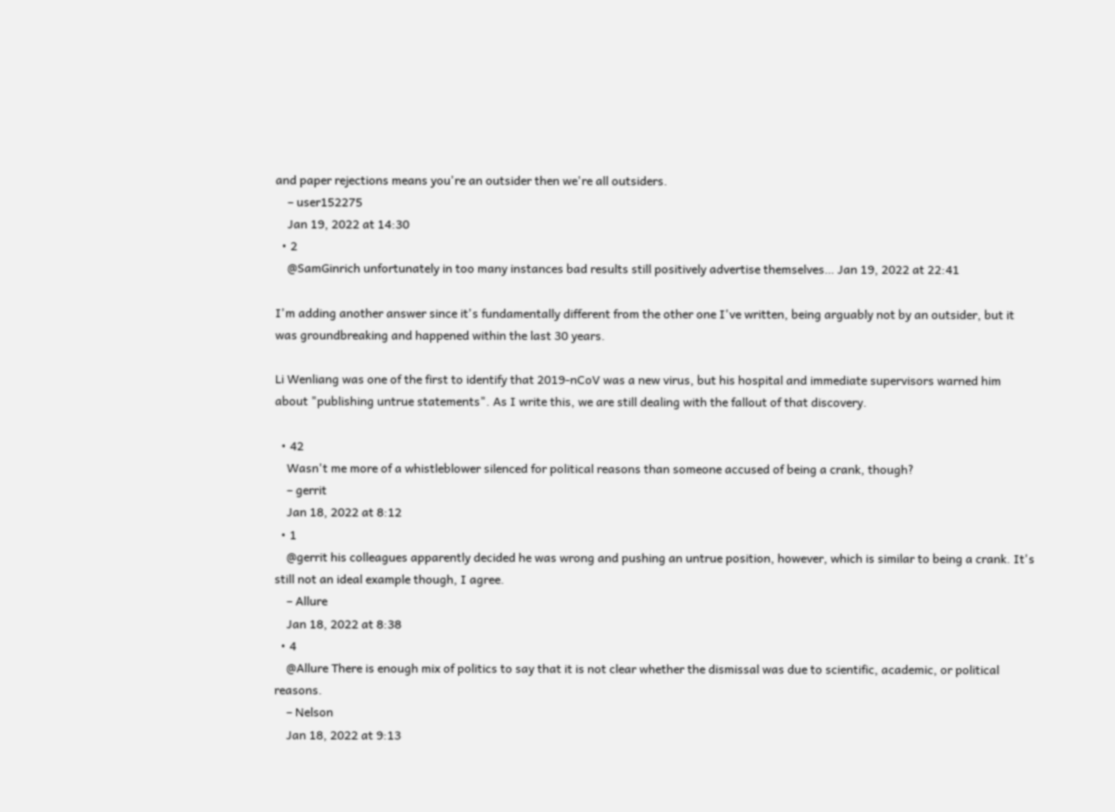and paper rejections means you're an outsider then we're all outsiders.
    – user152275
    Jan 19, 2022 at 14:30
  • 2
    @SamGinrich unfortunately in too many instances bad results still positively advertise themselves… Jan 19, 2022 at 22:41

I'm adding another answer since it's fundamentally different from the other one I've written, being arguably not by an outsider, but it was groundbreaking and happened within the last 30 years.

Li Wenliang was one of the first to identify that 2019-nCoV was a new virus, but his hospital and immediate supervisors warned him about "publishing untrue statements". As I write this, we are still dealing with the fallout of that discovery.

  • 42
    Wasn't me more of a whistleblower silenced for political reasons than someone accused of being a crank, though?
    – gerrit
    Jan 18, 2022 at 8:12
  • 1
    @gerrit his colleagues apparently decided he was wrong and pushing an untrue position, however, which is similar to being a crank. It's still not an ideal example though, I agree.
    – Allure
    Jan 18, 2022 at 8:38
  • 4
    @Allure There is enough mix of politics to say that it is not clear whether the dismissal was due to scientific, academic, or political reasons.
    – Nelson
    Jan 18, 2022 at 9:13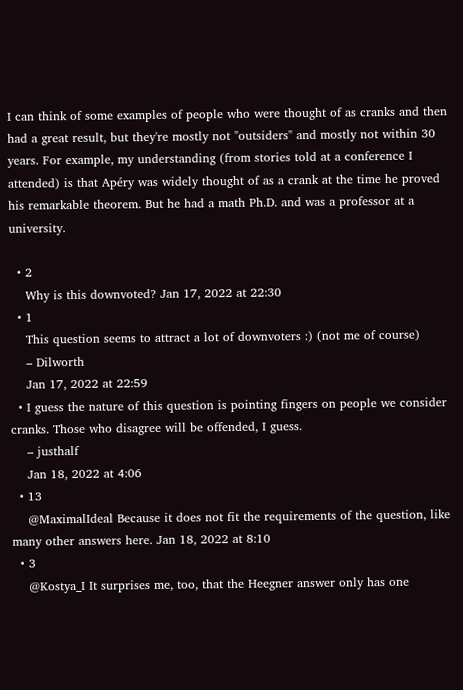I can think of some examples of people who were thought of as cranks and then had a great result, but they're mostly not "outsiders" and mostly not within 30 years. For example, my understanding (from stories told at a conference I attended) is that Apéry was widely thought of as a crank at the time he proved his remarkable theorem. But he had a math Ph.D. and was a professor at a university.

  • 2
    Why is this downvoted? Jan 17, 2022 at 22:30
  • 1
    This question seems to attract a lot of downvoters :) (not me of course)
    – Dilworth
    Jan 17, 2022 at 22:59
  • I guess the nature of this question is pointing fingers on people we consider cranks. Those who disagree will be offended, I guess.
    – justhalf
    Jan 18, 2022 at 4:06
  • 13
    @MaximalIdeal Because it does not fit the requirements of the question, like many other answers here. Jan 18, 2022 at 8:10
  • 3
    @Kostya_I It surprises me, too, that the Heegner answer only has one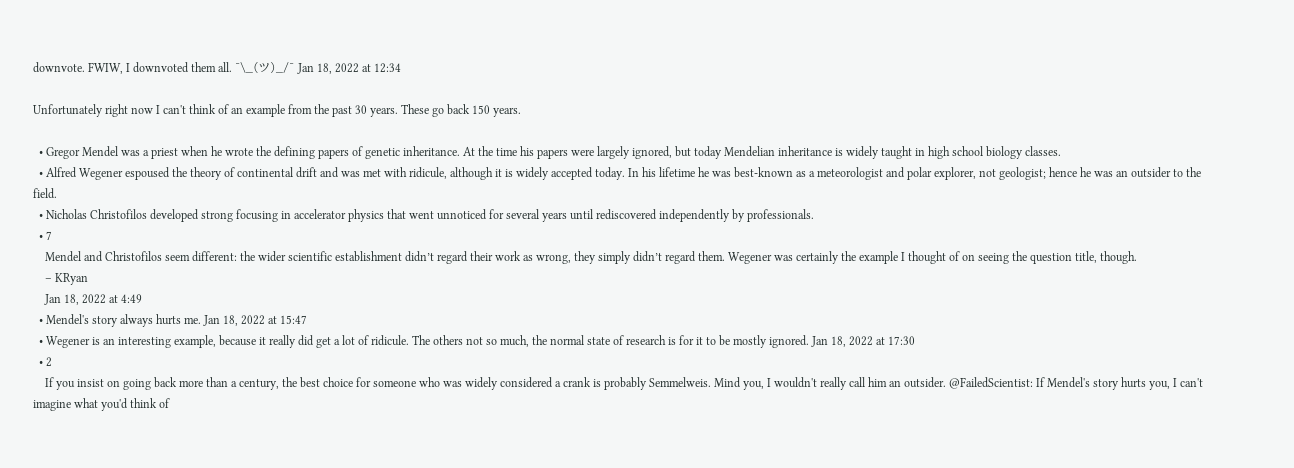downvote. FWIW, I downvoted them all. ¯\_(ツ)_/¯ Jan 18, 2022 at 12:34

Unfortunately right now I can't think of an example from the past 30 years. These go back 150 years.

  • Gregor Mendel was a priest when he wrote the defining papers of genetic inheritance. At the time his papers were largely ignored, but today Mendelian inheritance is widely taught in high school biology classes.
  • Alfred Wegener espoused the theory of continental drift and was met with ridicule, although it is widely accepted today. In his lifetime he was best-known as a meteorologist and polar explorer, not geologist; hence he was an outsider to the field.
  • Nicholas Christofilos developed strong focusing in accelerator physics that went unnoticed for several years until rediscovered independently by professionals.
  • 7
    Mendel and Christofilos seem different: the wider scientific establishment didn’t regard their work as wrong, they simply didn’t regard them. Wegener was certainly the example I thought of on seeing the question title, though.
    – KRyan
    Jan 18, 2022 at 4:49
  • Mendel's story always hurts me. Jan 18, 2022 at 15:47
  • Wegener is an interesting example, because it really did get a lot of ridicule. The others not so much, the normal state of research is for it to be mostly ignored. Jan 18, 2022 at 17:30
  • 2
    If you insist on going back more than a century, the best choice for someone who was widely considered a crank is probably Semmelweis. Mind you, I wouldn't really call him an outsider. @FailedScientist: If Mendel's story hurts you, I can't imagine what you'd think of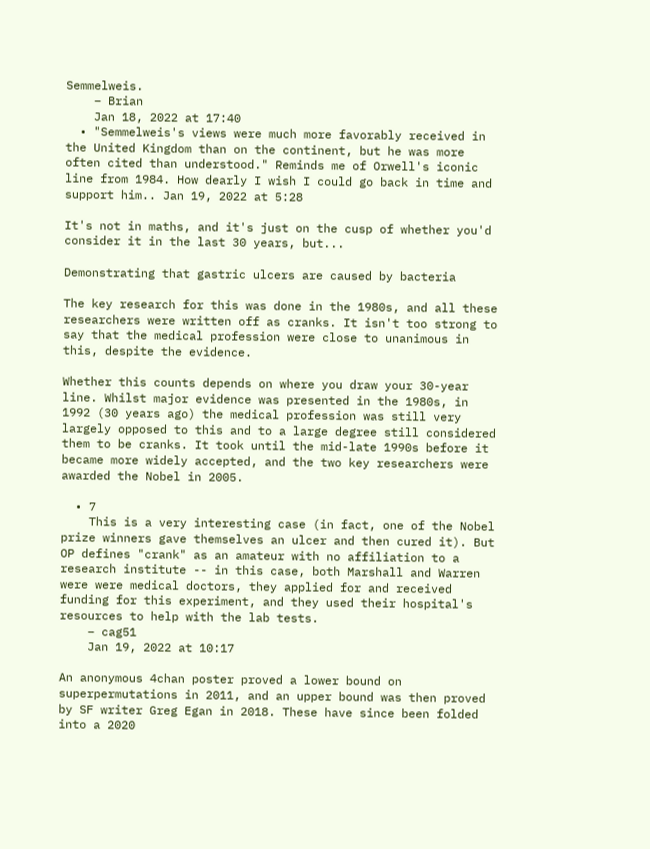Semmelweis.
    – Brian
    Jan 18, 2022 at 17:40
  • "Semmelweis's views were much more favorably received in the United Kingdom than on the continent, but he was more often cited than understood." Reminds me of Orwell's iconic line from 1984. How dearly I wish I could go back in time and support him.. Jan 19, 2022 at 5:28

It's not in maths, and it's just on the cusp of whether you'd consider it in the last 30 years, but...

Demonstrating that gastric ulcers are caused by bacteria

The key research for this was done in the 1980s, and all these researchers were written off as cranks. It isn't too strong to say that the medical profession were close to unanimous in this, despite the evidence.

Whether this counts depends on where you draw your 30-year line. Whilst major evidence was presented in the 1980s, in 1992 (30 years ago) the medical profession was still very largely opposed to this and to a large degree still considered them to be cranks. It took until the mid-late 1990s before it became more widely accepted, and the two key researchers were awarded the Nobel in 2005.

  • 7
    This is a very interesting case (in fact, one of the Nobel prize winners gave themselves an ulcer and then cured it). But OP defines "crank" as an amateur with no affiliation to a research institute -- in this case, both Marshall and Warren were were medical doctors, they applied for and received funding for this experiment, and they used their hospital's resources to help with the lab tests.
    – cag51
    Jan 19, 2022 at 10:17

An anonymous 4chan poster proved a lower bound on superpermutations in 2011, and an upper bound was then proved by SF writer Greg Egan in 2018. These have since been folded into a 2020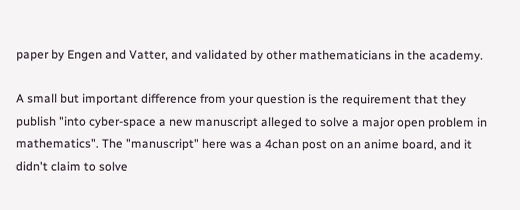paper by Engen and Vatter, and validated by other mathematicians in the academy.

A small but important difference from your question is the requirement that they publish "into cyber-space a new manuscript alleged to solve a major open problem in mathematics". The "manuscript" here was a 4chan post on an anime board, and it didn't claim to solve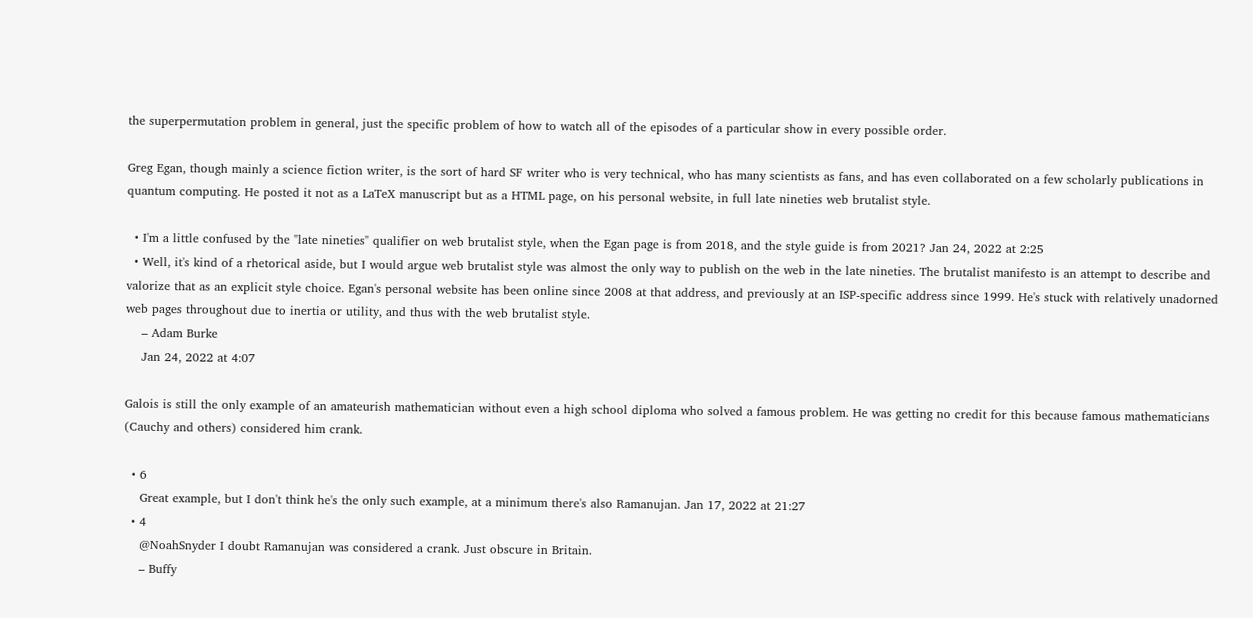the superpermutation problem in general, just the specific problem of how to watch all of the episodes of a particular show in every possible order.

Greg Egan, though mainly a science fiction writer, is the sort of hard SF writer who is very technical, who has many scientists as fans, and has even collaborated on a few scholarly publications in quantum computing. He posted it not as a LaTeX manuscript but as a HTML page, on his personal website, in full late nineties web brutalist style.

  • I'm a little confused by the "late nineties" qualifier on web brutalist style, when the Egan page is from 2018, and the style guide is from 2021? Jan 24, 2022 at 2:25
  • Well, it's kind of a rhetorical aside, but I would argue web brutalist style was almost the only way to publish on the web in the late nineties. The brutalist manifesto is an attempt to describe and valorize that as an explicit style choice. Egan's personal website has been online since 2008 at that address, and previously at an ISP-specific address since 1999. He's stuck with relatively unadorned web pages throughout due to inertia or utility, and thus with the web brutalist style.
    – Adam Burke
    Jan 24, 2022 at 4:07

Galois is still the only example of an amateurish mathematician without even a high school diploma who solved a famous problem. He was getting no credit for this because famous mathematicians (Cauchy and others) considered him crank.

  • 6
    Great example, but I don't think he's the only such example, at a minimum there's also Ramanujan. Jan 17, 2022 at 21:27
  • 4
    @NoahSnyder I doubt Ramanujan was considered a crank. Just obscure in Britain.
    – Buffy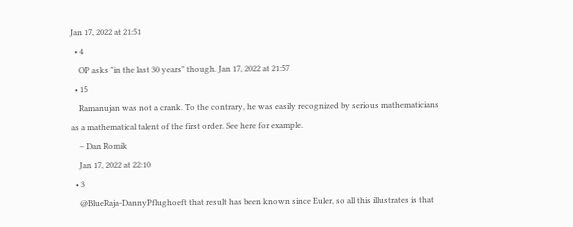Jan 17, 2022 at 21:51
  • 4
    OP asks "in the last 30 years" though. Jan 17, 2022 at 21:57
  • 15
    Ramanujan was not a crank. To the contrary, he was easily recognized by serious mathematicians as a mathematical talent of the first order. See here for example.
    – Dan Romik
    Jan 17, 2022 at 22:10
  • 3
    @BlueRaja-DannyPflughoeft that result has been known since Euler, so all this illustrates is that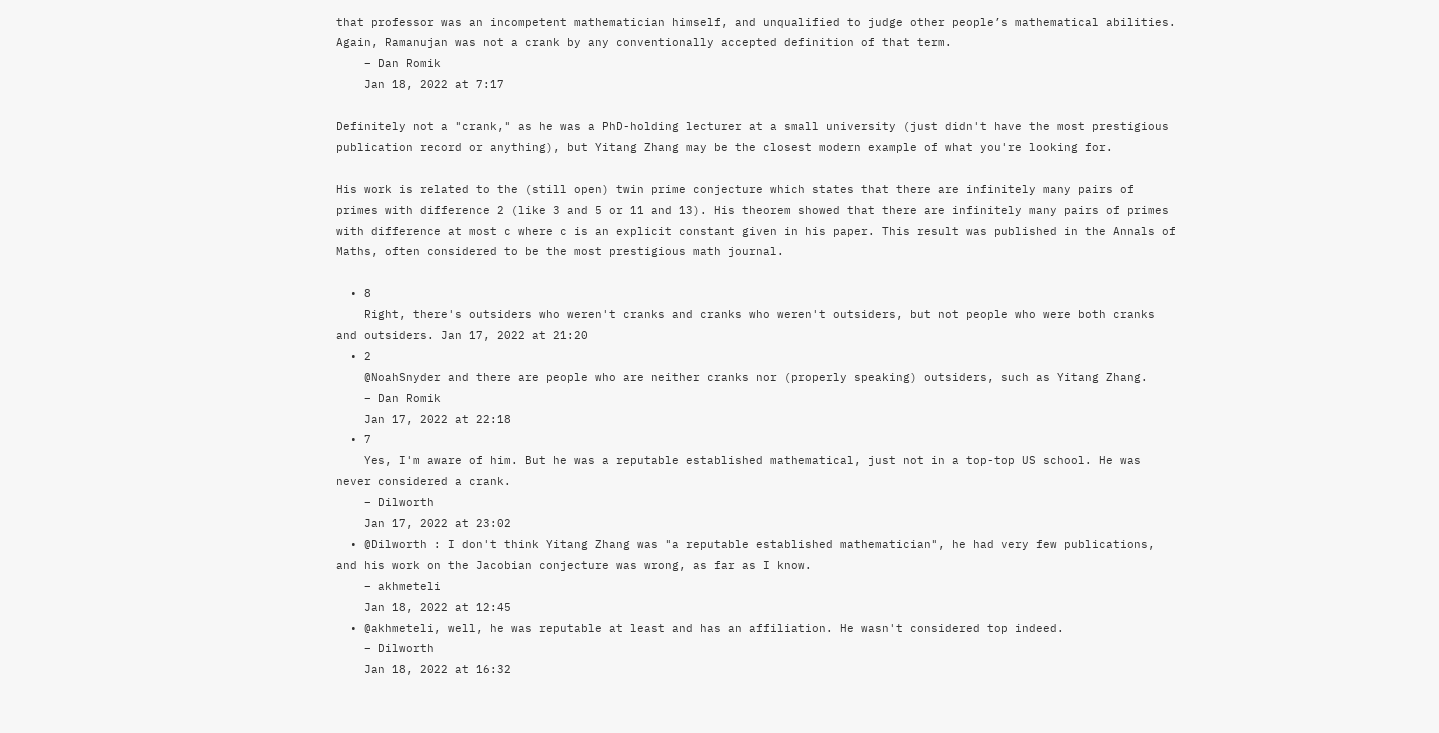that professor was an incompetent mathematician himself, and unqualified to judge other people’s mathematical abilities. Again, Ramanujan was not a crank by any conventionally accepted definition of that term.
    – Dan Romik
    Jan 18, 2022 at 7:17

Definitely not a "crank," as he was a PhD-holding lecturer at a small university (just didn't have the most prestigious publication record or anything), but Yitang Zhang may be the closest modern example of what you're looking for.

His work is related to the (still open) twin prime conjecture which states that there are infinitely many pairs of primes with difference 2 (like 3 and 5 or 11 and 13). His theorem showed that there are infinitely many pairs of primes with difference at most c where c is an explicit constant given in his paper. This result was published in the Annals of Maths, often considered to be the most prestigious math journal.

  • 8
    Right, there's outsiders who weren't cranks and cranks who weren't outsiders, but not people who were both cranks and outsiders. Jan 17, 2022 at 21:20
  • 2
    @NoahSnyder and there are people who are neither cranks nor (properly speaking) outsiders, such as Yitang Zhang.
    – Dan Romik
    Jan 17, 2022 at 22:18
  • 7
    Yes, I'm aware of him. But he was a reputable established mathematical, just not in a top-top US school. He was never considered a crank.
    – Dilworth
    Jan 17, 2022 at 23:02
  • @Dilworth : I don't think Yitang Zhang was "a reputable established mathematician", he had very few publications, and his work on the Jacobian conjecture was wrong, as far as I know.
    – akhmeteli
    Jan 18, 2022 at 12:45
  • @akhmeteli, well, he was reputable at least and has an affiliation. He wasn't considered top indeed.
    – Dilworth
    Jan 18, 2022 at 16:32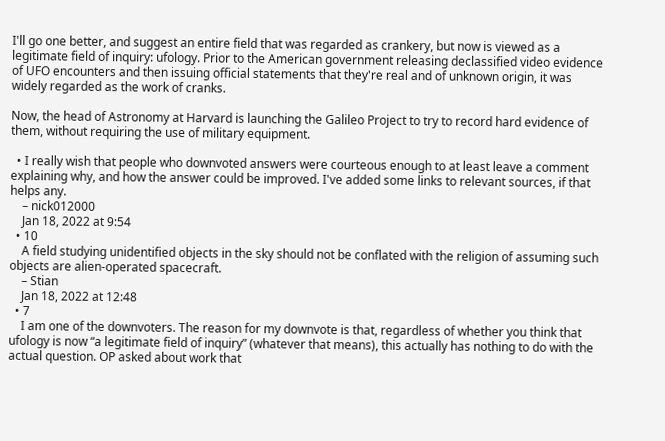I'll go one better, and suggest an entire field that was regarded as crankery, but now is viewed as a legitimate field of inquiry: ufology. Prior to the American government releasing declassified video evidence of UFO encounters and then issuing official statements that they're real and of unknown origin, it was widely regarded as the work of cranks.

Now, the head of Astronomy at Harvard is launching the Galileo Project to try to record hard evidence of them, without requiring the use of military equipment.

  • I really wish that people who downvoted answers were courteous enough to at least leave a comment explaining why, and how the answer could be improved. I've added some links to relevant sources, if that helps any.
    – nick012000
    Jan 18, 2022 at 9:54
  • 10
    A field studying unidentified objects in the sky should not be conflated with the religion of assuming such objects are alien-operated spacecraft.
    – Stian
    Jan 18, 2022 at 12:48
  • 7
    I am one of the downvoters. The reason for my downvote is that, regardless of whether you think that ufology is now “a legitimate field of inquiry” (whatever that means), this actually has nothing to do with the actual question. OP asked about work that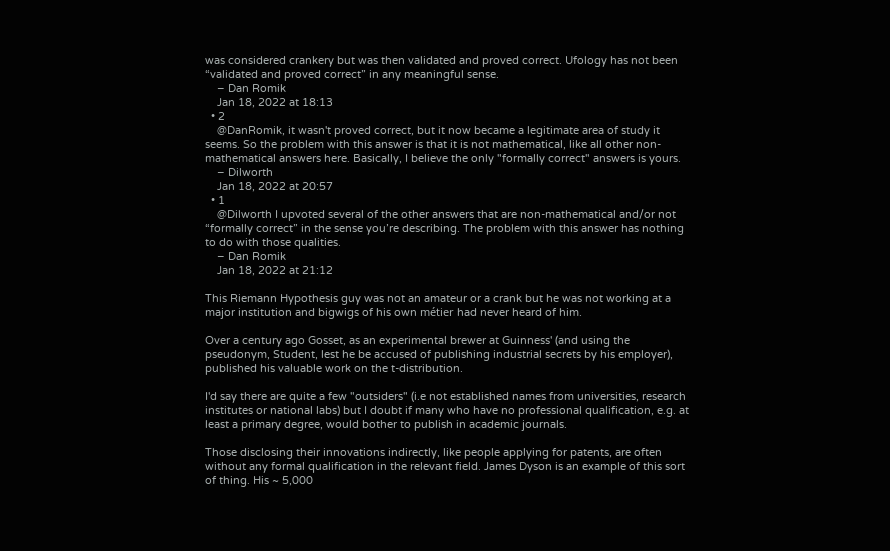was considered crankery but was then validated and proved correct. Ufology has not been “validated and proved correct” in any meaningful sense.
    – Dan Romik
    Jan 18, 2022 at 18:13
  • 2
    @DanRomik, it wasn't proved correct, but it now became a legitimate area of study it seems. So the problem with this answer is that it is not mathematical, like all other non-mathematical answers here. Basically, I believe the only "formally correct" answers is yours.
    – Dilworth
    Jan 18, 2022 at 20:57
  • 1
    @Dilworth I upvoted several of the other answers that are non-mathematical and/or not “formally correct” in the sense you’re describing. The problem with this answer has nothing to do with those qualities.
    – Dan Romik
    Jan 18, 2022 at 21:12

This Riemann Hypothesis guy was not an amateur or a crank but he was not working at a major institution and bigwigs of his own métier had never heard of him.

Over a century ago Gosset, as an experimental brewer at Guinness' (and using the pseudonym, Student, lest he be accused of publishing industrial secrets by his employer), published his valuable work on the t-distribution.

I'd say there are quite a few "outsiders" (i.e not established names from universities, research institutes or national labs) but I doubt if many who have no professional qualification, e.g. at least a primary degree, would bother to publish in academic journals.

Those disclosing their innovations indirectly, like people applying for patents, are often without any formal qualification in the relevant field. James Dyson is an example of this sort of thing. His ~ 5,000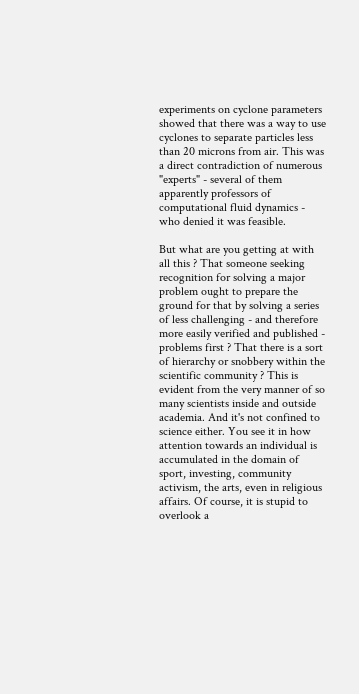experiments on cyclone parameters showed that there was a way to use cyclones to separate particles less than 20 microns from air. This was a direct contradiction of numerous "experts" - several of them apparently professors of computational fluid dynamics - who denied it was feasible.

But what are you getting at with all this ? That someone seeking recognition for solving a major problem ought to prepare the ground for that by solving a series of less challenging - and therefore more easily verified and published - problems first ? That there is a sort of hierarchy or snobbery within the scientific community ? This is evident from the very manner of so many scientists inside and outside academia. And it's not confined to science either. You see it in how attention towards an individual is accumulated in the domain of sport, investing, community activism, the arts, even in religious affairs. Of course, it is stupid to overlook a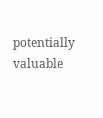potentially valuable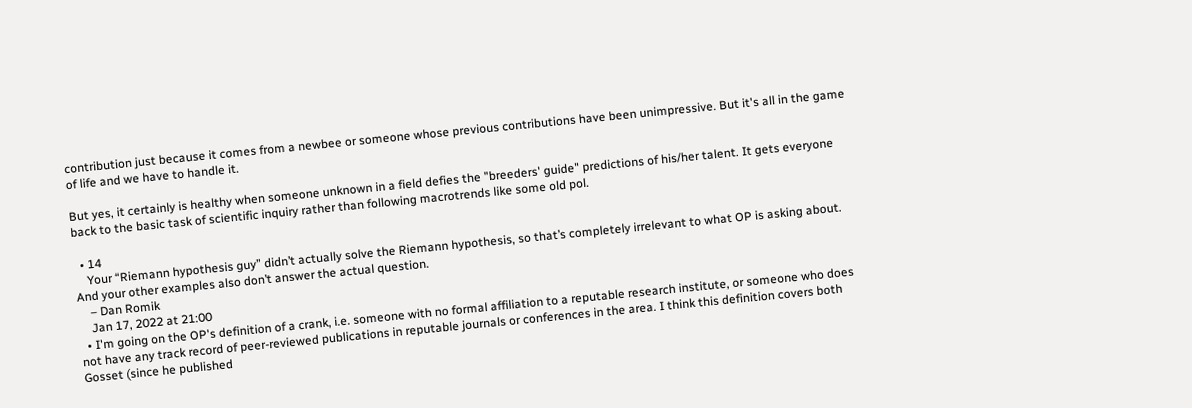contribution just because it comes from a newbee or someone whose previous contributions have been unimpressive. But it's all in the game of life and we have to handle it.

But yes, it certainly is healthy when someone unknown in a field defies the "breeders' guide" predictions of his/her talent. It gets everyone back to the basic task of scientific inquiry rather than following macrotrends like some old pol.

  • 14
    Your “Riemann hypothesis guy” didn’t actually solve the Riemann hypothesis, so that’s completely irrelevant to what OP is asking about. And your other examples also don’t answer the actual question.
    – Dan Romik
    Jan 17, 2022 at 21:00
  • I'm going on the OP's definition of a crank, i.e. someone with no formal affiliation to a reputable research institute, or someone who does not have any track record of peer-reviewed publications in reputable journals or conferences in the area. I think this definition covers both Gosset (since he published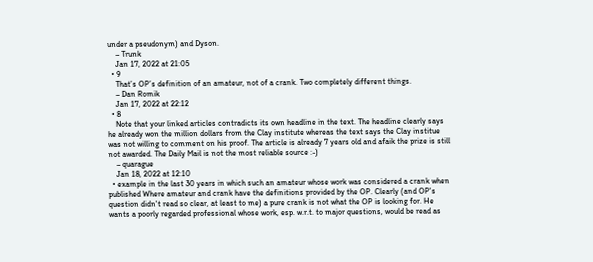under a pseudonym) and Dyson.
    – Trunk
    Jan 17, 2022 at 21:05
  • 9
    That’s OP’s definition of an amateur, not of a crank. Two completely different things.
    – Dan Romik
    Jan 17, 2022 at 22:12
  • 8
    Note that your linked articles contradicts its own headline in the text. The headline clearly says he already won the million dollars from the Clay institute whereas the text says the Clay institue was not willing to comment on his proof. The article is already 7 years old and afaik the prize is still not awarded. The Daily Mail is not the most reliable source :-)
    – quarague
    Jan 18, 2022 at 12:10
  • example in the last 30 years in which such an amateur whose work was considered a crank when published Where amateur and crank have the definitions provided by the OP. Clearly (and OP's question didn't read so clear, at least to me) a pure crank is not what the OP is looking for. He wants a poorly regarded professional whose work, esp. w.r.t. to major questions, would be read as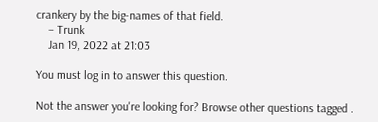crankery by the big-names of that field.
    – Trunk
    Jan 19, 2022 at 21:03

You must log in to answer this question.

Not the answer you're looking for? Browse other questions tagged .